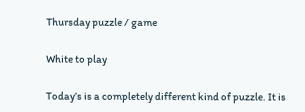Thursday puzzle / game

White to play

Today’s is a completely different kind of puzzle. It is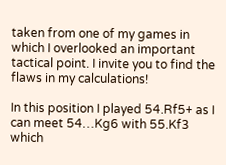taken from one of my games in which I overlooked an important tactical point. I invite you to find the flaws in my calculations!

In this position I played 54.Rf5+ as I can meet 54…Kg6 with 55.Kf3 which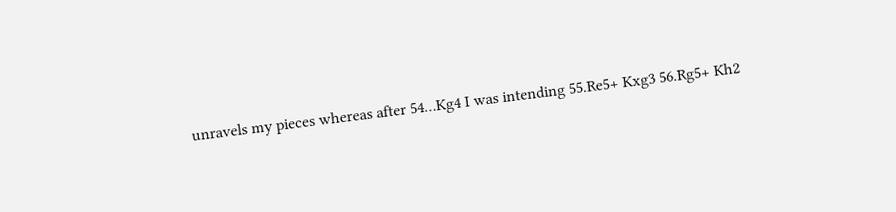unravels my pieces whereas after 54…Kg4 I was intending 55.Re5+ Kxg3 56.Rg5+ Kh2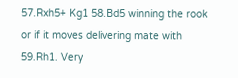57.Rxh5+ Kg1 58.Bd5 winning the rook or if it moves delivering mate with 59.Rh1. Very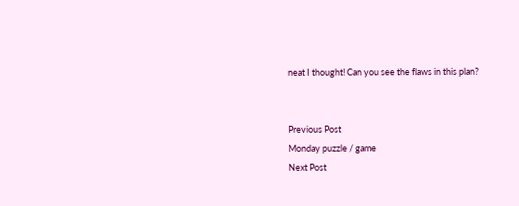neat I thought! Can you see the flaws in this plan?


Previous Post
Monday puzzle / game
Next Post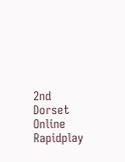2nd Dorset Online Rapidplay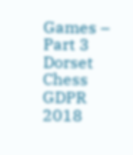Games – Part 3
Dorset Chess GDPR 2018